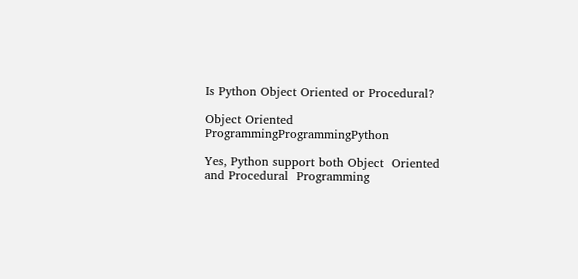Is Python Object Oriented or Procedural?

Object Oriented ProgrammingProgrammingPython

Yes, Python support both Object  Oriented and Procedural  Programming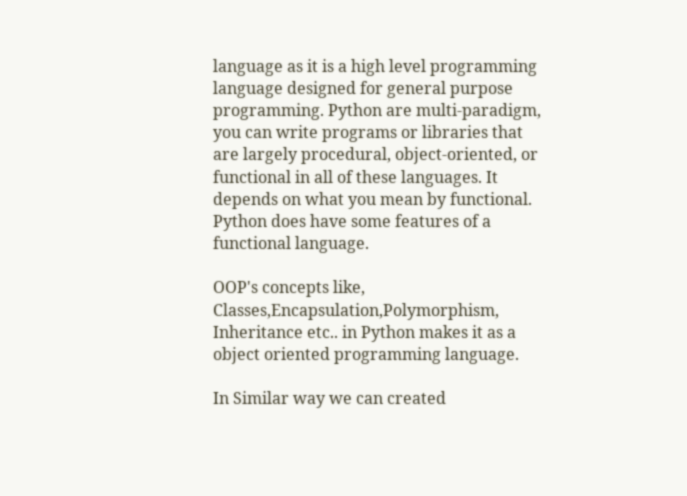language as it is a high level programming language designed for general purpose programming. Python are multi-paradigm, you can write programs or libraries that are largely procedural, object-oriented, or functional in all of these languages. It depends on what you mean by functional. Python does have some features of a functional language.

OOP's concepts like, Classes,Encapsulation,Polymorphism, Inheritance etc.. in Python makes it as a object oriented programming language.

In Similar way we can created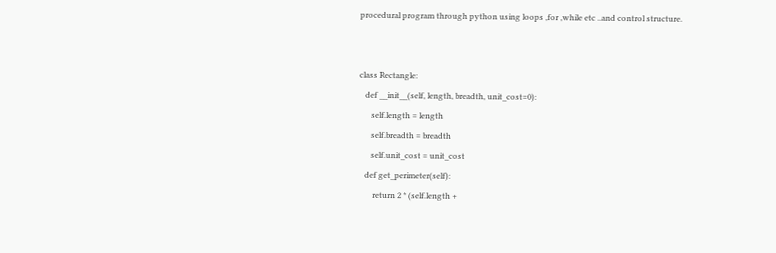procedural program through python using loops ,for ,while etc ..and control structure.


class Rectangle:
   def __init__(self, length, breadth, unit_cost=0):
      self.length = length
      self.breadth = breadth
      self.unit_cost = unit_cost
   def get_perimeter(self):
       return 2 * (self.length +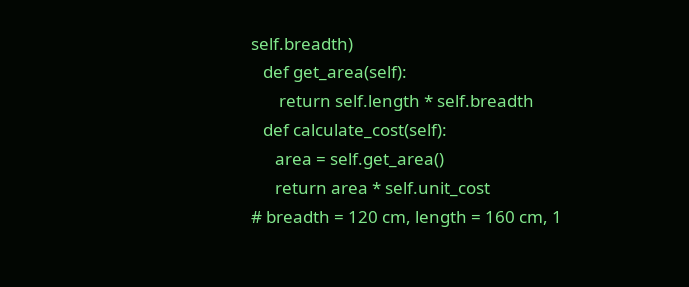self.breadth)
   def get_area(self):
       return self.length * self.breadth
   def calculate_cost(self):
      area = self.get_area()
      return area * self.unit_cost
# breadth = 120 cm, length = 160 cm, 1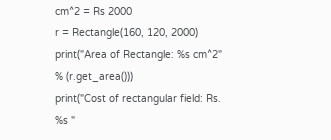cm^2 = Rs 2000
r = Rectangle(160, 120, 2000)
print("Area of Rectangle: %s cm^2" % (r.get_area()))
print("Cost of rectangular field: Rs. %s "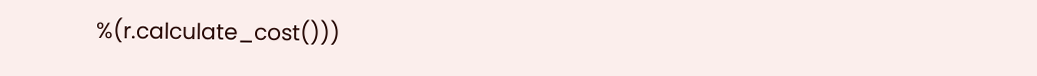%(r.calculate_cost()))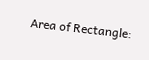Area of Rectangle: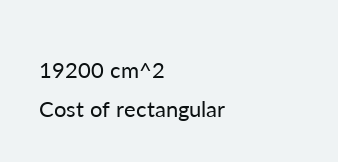19200 cm^2
Cost of rectangular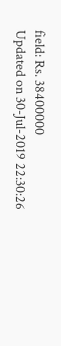field: Rs. 38400000
Updated on 30-Jul-2019 22:30:26